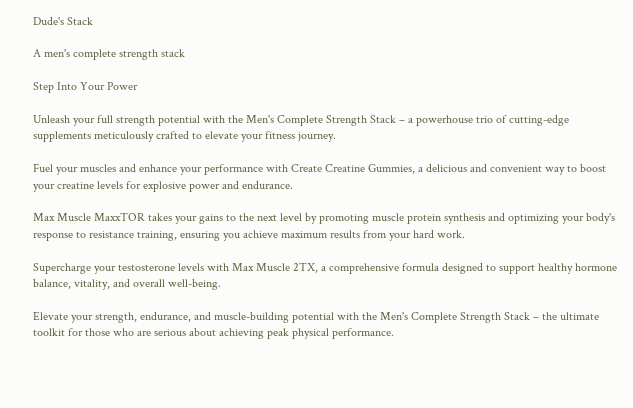Dude's Stack

A men's complete strength stack

Step Into Your Power

Unleash your full strength potential with the Men's Complete Strength Stack – a powerhouse trio of cutting-edge supplements meticulously crafted to elevate your fitness journey.

Fuel your muscles and enhance your performance with Create Creatine Gummies, a delicious and convenient way to boost your creatine levels for explosive power and endurance.

Max Muscle MaxxTOR takes your gains to the next level by promoting muscle protein synthesis and optimizing your body's response to resistance training, ensuring you achieve maximum results from your hard work.

Supercharge your testosterone levels with Max Muscle 2TX, a comprehensive formula designed to support healthy hormone balance, vitality, and overall well-being.

Elevate your strength, endurance, and muscle-building potential with the Men's Complete Strength Stack – the ultimate toolkit for those who are serious about achieving peak physical performance.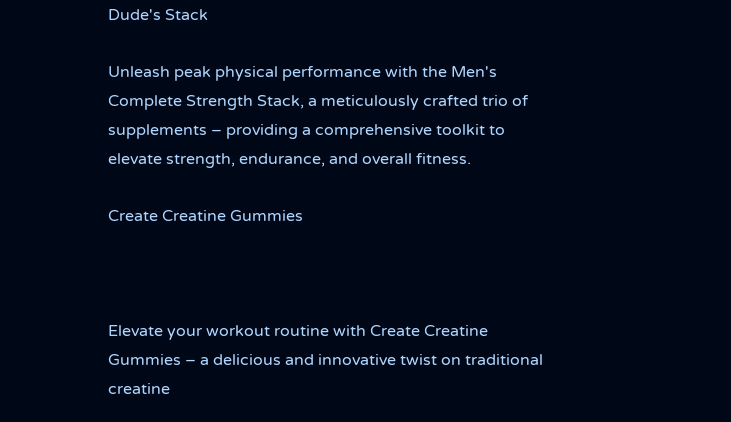Dude's Stack

Unleash peak physical performance with the Men's Complete Strength Stack, a meticulously crafted trio of supplements – providing a comprehensive toolkit to elevate strength, endurance, and overall fitness.

Create Creatine Gummies



Elevate your workout routine with Create Creatine Gummies – a delicious and innovative twist on traditional creatine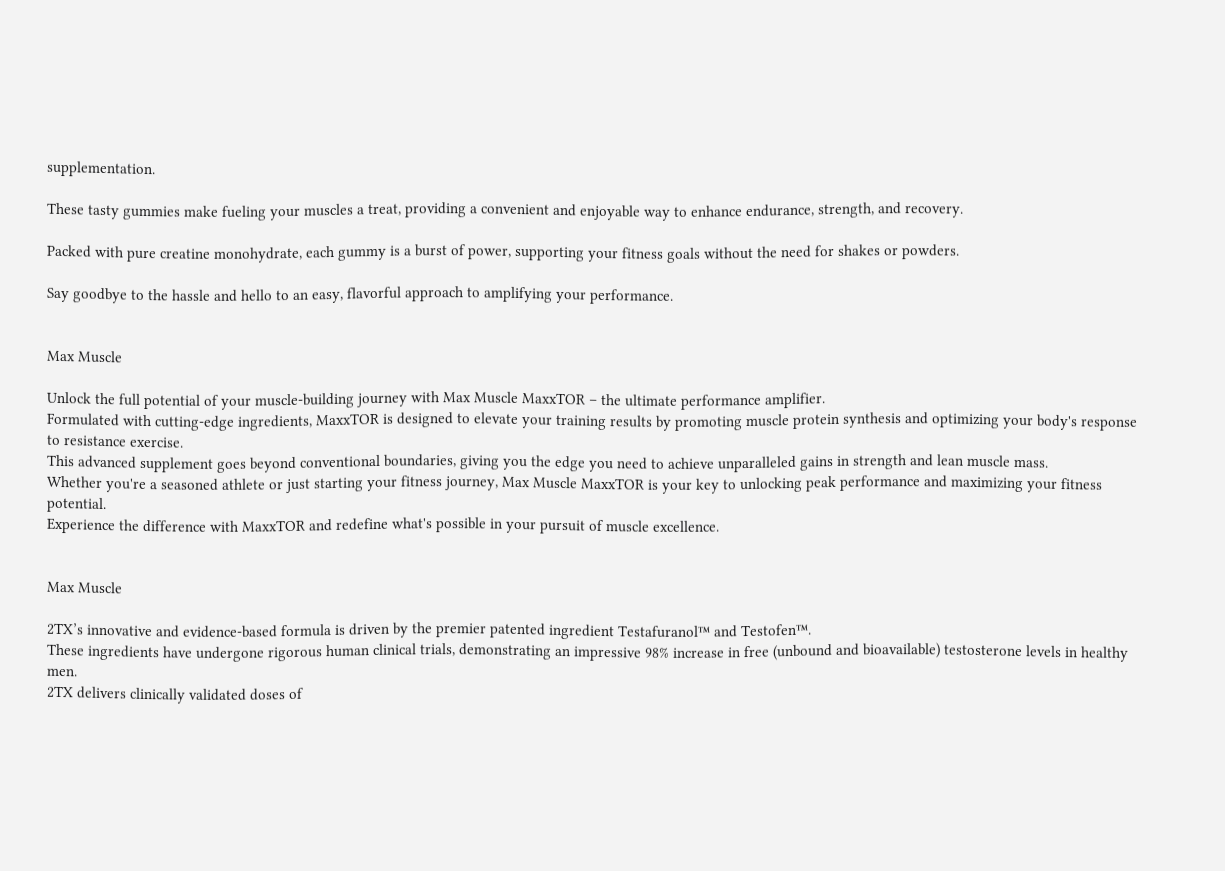supplementation.

These tasty gummies make fueling your muscles a treat, providing a convenient and enjoyable way to enhance endurance, strength, and recovery.

Packed with pure creatine monohydrate, each gummy is a burst of power, supporting your fitness goals without the need for shakes or powders.

Say goodbye to the hassle and hello to an easy, flavorful approach to amplifying your performance.


Max Muscle

Unlock the full potential of your muscle-building journey with Max Muscle MaxxTOR – the ultimate performance amplifier.
Formulated with cutting-edge ingredients, MaxxTOR is designed to elevate your training results by promoting muscle protein synthesis and optimizing your body's response to resistance exercise.
This advanced supplement goes beyond conventional boundaries, giving you the edge you need to achieve unparalleled gains in strength and lean muscle mass.
Whether you're a seasoned athlete or just starting your fitness journey, Max Muscle MaxxTOR is your key to unlocking peak performance and maximizing your fitness potential.
Experience the difference with MaxxTOR and redefine what's possible in your pursuit of muscle excellence.


Max Muscle

2TX’s innovative and evidence-based formula is driven by the premier patented ingredient Testafuranol™ and Testofen™.
These ingredients have undergone rigorous human clinical trials, demonstrating an impressive 98% increase in free (unbound and bioavailable) testosterone levels in healthy men.
2TX delivers clinically validated doses of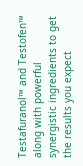Testafuranol™ and Testofen™ along with powerful synergistic ingredients to get the results you expect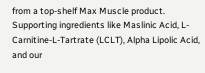from a top-shelf Max Muscle product.
Supporting ingredients like Maslinic Acid, L-Carnitine-L-Tartrate (LCLT), Alpha Lipolic Acid, and our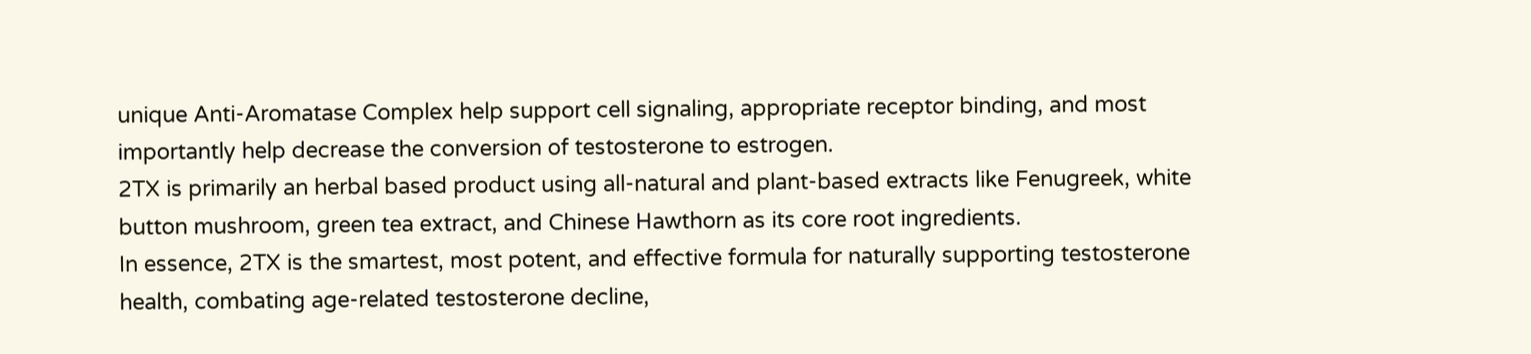unique Anti-Aromatase Complex help support cell signaling, appropriate receptor binding, and most importantly help decrease the conversion of testosterone to estrogen.
2TX is primarily an herbal based product using all-natural and plant-based extracts like Fenugreek, white button mushroom, green tea extract, and Chinese Hawthorn as its core root ingredients.
In essence, 2TX is the smartest, most potent, and effective formula for naturally supporting testosterone health, combating age-related testosterone decline,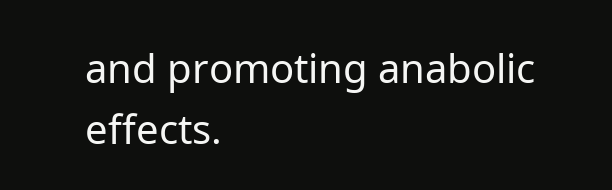and promoting anabolic effects.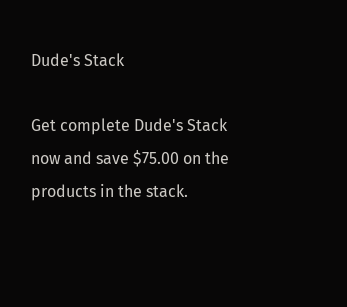Dude's Stack

Get complete Dude's Stack now and save $75.00 on the products in the stack.